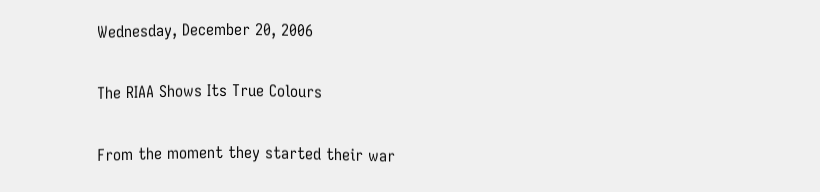Wednesday, December 20, 2006

The RIAA Shows Its True Colours

From the moment they started their war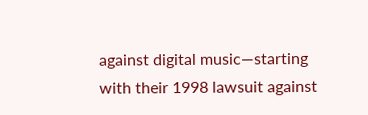against digital music—starting with their 1998 lawsuit against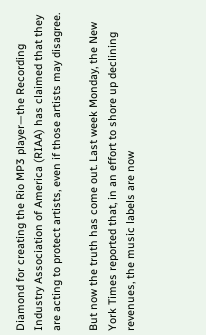Diamond for creating the Rio MP3 player—the Recording Industry Association of America (RIAA) has claimed that they are acting to protect artists, even if those artists may disagree.

But now the truth has come out. Last week Monday, the New York Times reported that, in an effort to shore up declining revenues, the music labels are now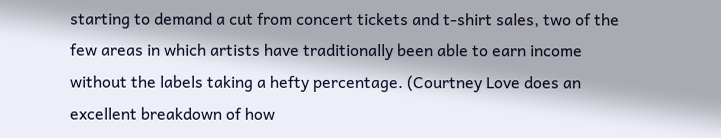starting to demand a cut from concert tickets and t-shirt sales, two of the few areas in which artists have traditionally been able to earn income without the labels taking a hefty percentage. (Courtney Love does an excellent breakdown of how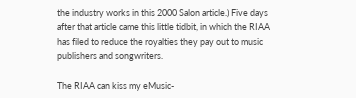the industry works in this 2000 Salon article.) Five days after that article came this little tidbit, in which the RIAA has filed to reduce the royalties they pay out to music publishers and songwriters.

The RIAA can kiss my eMusic-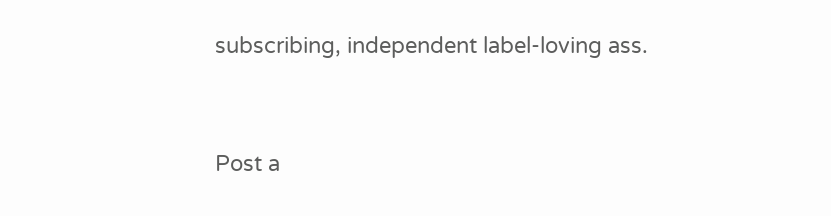subscribing, independent label-loving ass.


Post a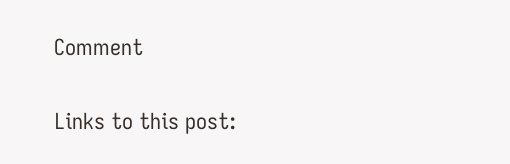Comment

Links to this post: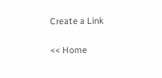Create a Link

<< Home